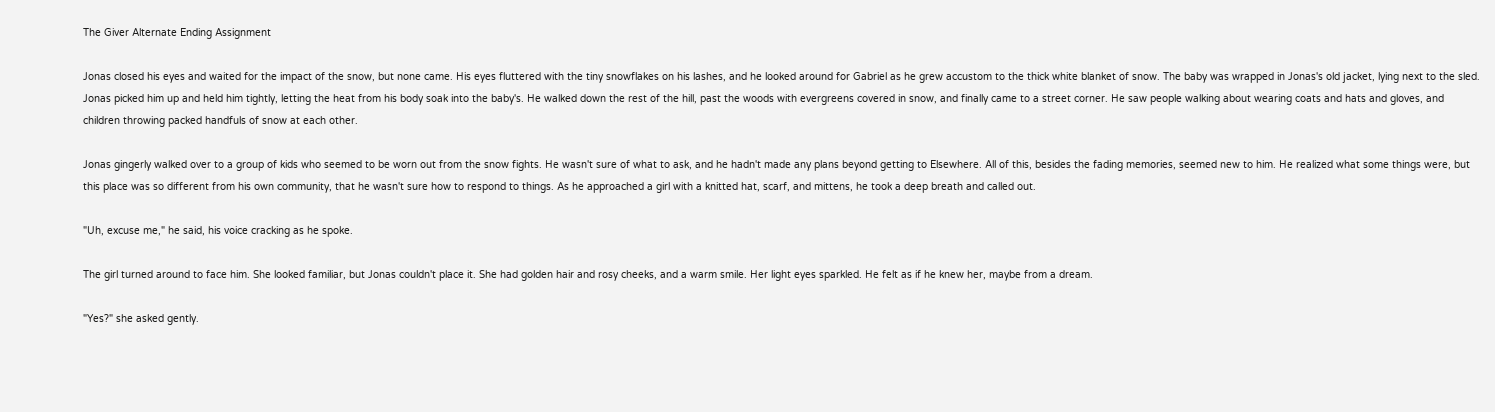The Giver Alternate Ending Assignment

Jonas closed his eyes and waited for the impact of the snow, but none came. His eyes fluttered with the tiny snowflakes on his lashes, and he looked around for Gabriel as he grew accustom to the thick white blanket of snow. The baby was wrapped in Jonas's old jacket, lying next to the sled. Jonas picked him up and held him tightly, letting the heat from his body soak into the baby's. He walked down the rest of the hill, past the woods with evergreens covered in snow, and finally came to a street corner. He saw people walking about wearing coats and hats and gloves, and children throwing packed handfuls of snow at each other.

Jonas gingerly walked over to a group of kids who seemed to be worn out from the snow fights. He wasn't sure of what to ask, and he hadn't made any plans beyond getting to Elsewhere. All of this, besides the fading memories, seemed new to him. He realized what some things were, but this place was so different from his own community, that he wasn't sure how to respond to things. As he approached a girl with a knitted hat, scarf, and mittens, he took a deep breath and called out.

"Uh, excuse me," he said, his voice cracking as he spoke.

The girl turned around to face him. She looked familiar, but Jonas couldn't place it. She had golden hair and rosy cheeks, and a warm smile. Her light eyes sparkled. He felt as if he knew her, maybe from a dream.

"Yes?" she asked gently.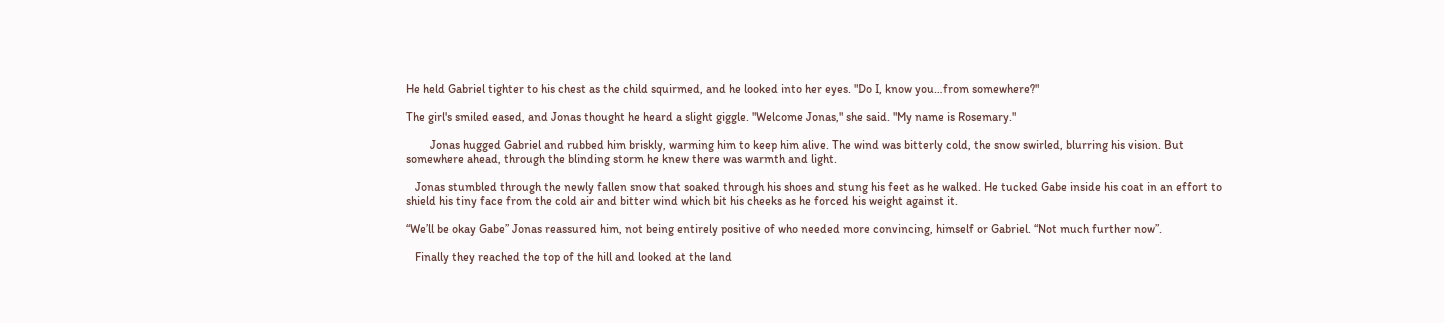He held Gabriel tighter to his chest as the child squirmed, and he looked into her eyes. "Do I, know you…from somewhere?"

The girl's smiled eased, and Jonas thought he heard a slight giggle. "Welcome Jonas," she said. "My name is Rosemary."

        Jonas hugged Gabriel and rubbed him briskly, warming him to keep him alive. The wind was bitterly cold, the snow swirled, blurring his vision. But somewhere ahead, through the blinding storm he knew there was warmth and light.

   Jonas stumbled through the newly fallen snow that soaked through his shoes and stung his feet as he walked. He tucked Gabe inside his coat in an effort to shield his tiny face from the cold air and bitter wind which bit his cheeks as he forced his weight against it.

“We’ll be okay Gabe” Jonas reassured him, not being entirely positive of who needed more convincing, himself or Gabriel. “Not much further now”.

   Finally they reached the top of the hill and looked at the land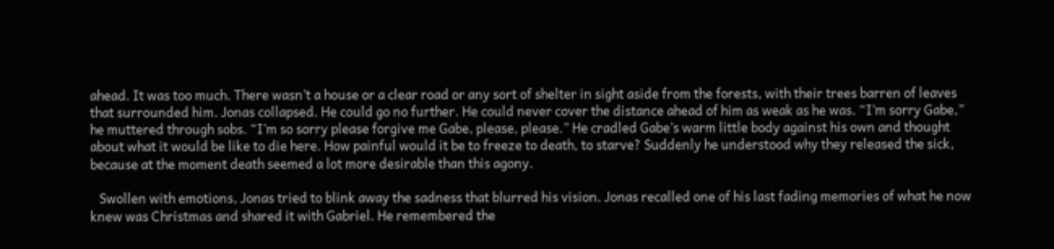ahead. It was too much. There wasn’t a house or a clear road or any sort of shelter in sight aside from the forests, with their trees barren of leaves that surrounded him. Jonas collapsed. He could go no further. He could never cover the distance ahead of him as weak as he was. “I’m sorry Gabe,” he muttered through sobs. “I’m so sorry please forgive me Gabe, please, please.” He cradled Gabe’s warm little body against his own and thought about what it would be like to die here. How painful would it be to freeze to death, to starve? Suddenly he understood why they released the sick, because at the moment death seemed a lot more desirable than this agony.

   Swollen with emotions, Jonas tried to blink away the sadness that blurred his vision. Jonas recalled one of his last fading memories of what he now knew was Christmas and shared it with Gabriel. He remembered the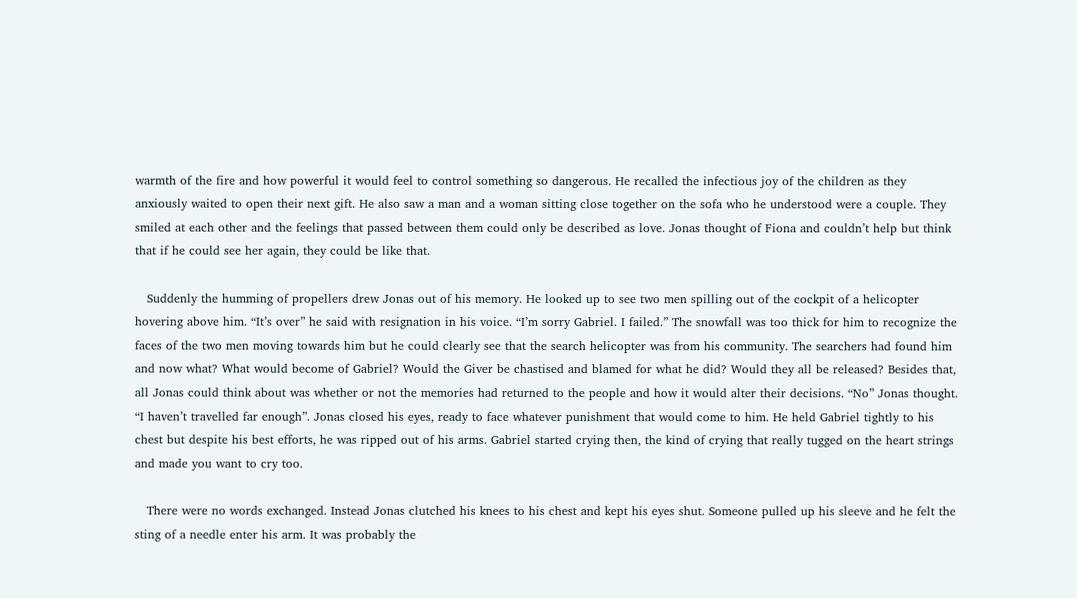warmth of the fire and how powerful it would feel to control something so dangerous. He recalled the infectious joy of the children as they anxiously waited to open their next gift. He also saw a man and a woman sitting close together on the sofa who he understood were a couple. They smiled at each other and the feelings that passed between them could only be described as love. Jonas thought of Fiona and couldn’t help but think that if he could see her again, they could be like that.

   Suddenly the humming of propellers drew Jonas out of his memory. He looked up to see two men spilling out of the cockpit of a helicopter hovering above him. “It’s over” he said with resignation in his voice. “I’m sorry Gabriel. I failed.” The snowfall was too thick for him to recognize the faces of the two men moving towards him but he could clearly see that the search helicopter was from his community. The searchers had found him and now what? What would become of Gabriel? Would the Giver be chastised and blamed for what he did? Would they all be released? Besides that, all Jonas could think about was whether or not the memories had returned to the people and how it would alter their decisions. “No” Jonas thought. “I haven’t travelled far enough”. Jonas closed his eyes, ready to face whatever punishment that would come to him. He held Gabriel tightly to his chest but despite his best efforts, he was ripped out of his arms. Gabriel started crying then, the kind of crying that really tugged on the heart strings and made you want to cry too.

   There were no words exchanged. Instead Jonas clutched his knees to his chest and kept his eyes shut. Someone pulled up his sleeve and he felt the sting of a needle enter his arm. It was probably the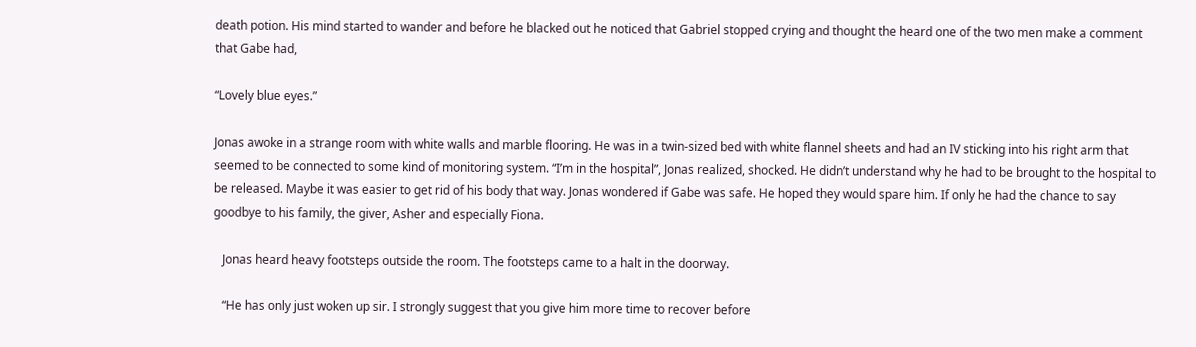death potion. His mind started to wander and before he blacked out he noticed that Gabriel stopped crying and thought the heard one of the two men make a comment that Gabe had,

“Lovely blue eyes.”

Jonas awoke in a strange room with white walls and marble flooring. He was in a twin-sized bed with white flannel sheets and had an IV sticking into his right arm that seemed to be connected to some kind of monitoring system. “I’m in the hospital”, Jonas realized, shocked. He didn’t understand why he had to be brought to the hospital to be released. Maybe it was easier to get rid of his body that way. Jonas wondered if Gabe was safe. He hoped they would spare him. If only he had the chance to say goodbye to his family, the giver, Asher and especially Fiona.

   Jonas heard heavy footsteps outside the room. The footsteps came to a halt in the doorway.

   “He has only just woken up sir. I strongly suggest that you give him more time to recover before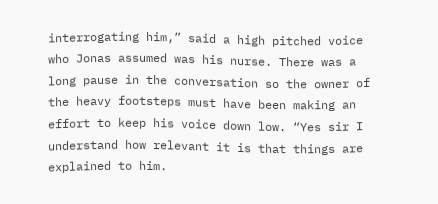interrogating him,” said a high pitched voice who Jonas assumed was his nurse. There was a long pause in the conversation so the owner of the heavy footsteps must have been making an effort to keep his voice down low. “Yes sir I understand how relevant it is that things are explained to him.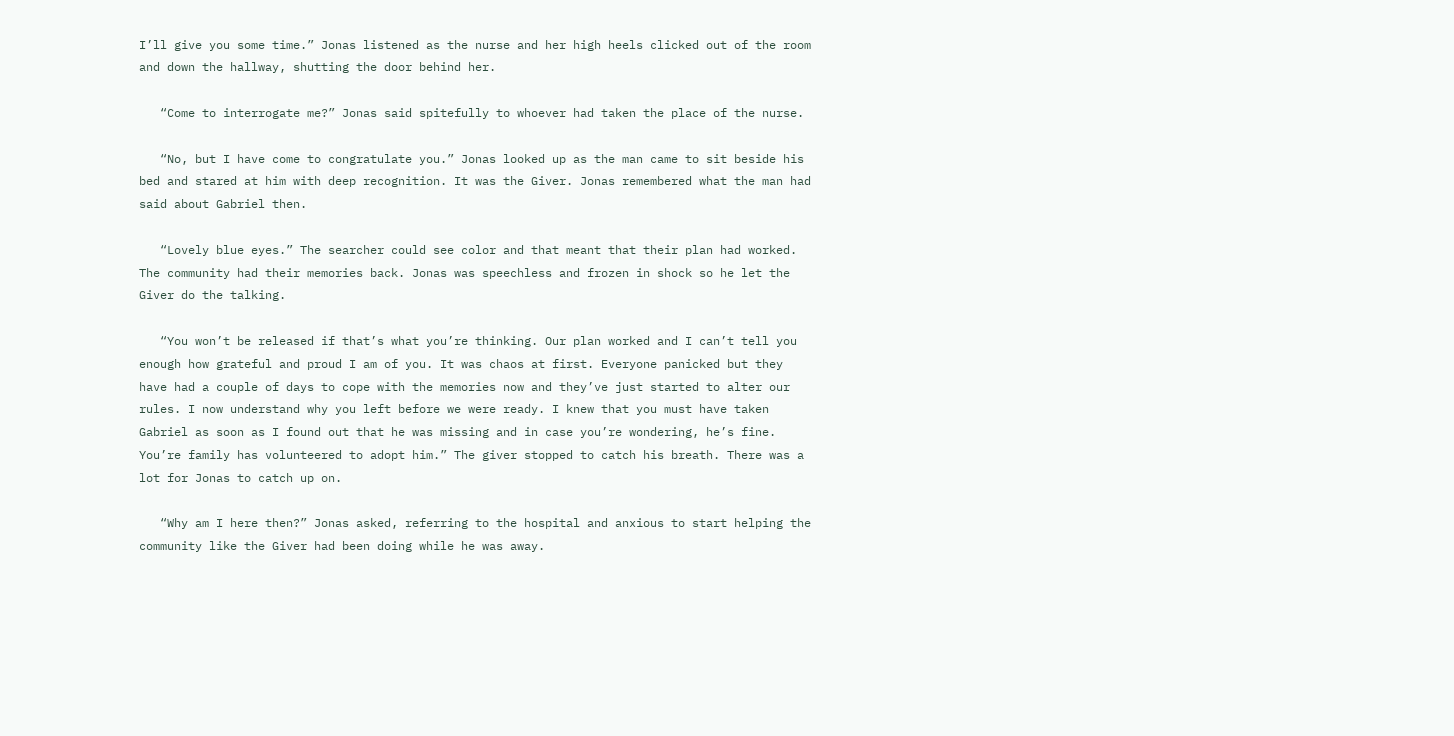I’ll give you some time.” Jonas listened as the nurse and her high heels clicked out of the room and down the hallway, shutting the door behind her.

   “Come to interrogate me?” Jonas said spitefully to whoever had taken the place of the nurse.

   “No, but I have come to congratulate you.” Jonas looked up as the man came to sit beside his bed and stared at him with deep recognition. It was the Giver. Jonas remembered what the man had said about Gabriel then.

   “Lovely blue eyes.” The searcher could see color and that meant that their plan had worked. The community had their memories back. Jonas was speechless and frozen in shock so he let the Giver do the talking.

   “You won’t be released if that’s what you’re thinking. Our plan worked and I can’t tell you enough how grateful and proud I am of you. It was chaos at first. Everyone panicked but they have had a couple of days to cope with the memories now and they’ve just started to alter our rules. I now understand why you left before we were ready. I knew that you must have taken Gabriel as soon as I found out that he was missing and in case you’re wondering, he’s fine. You’re family has volunteered to adopt him.” The giver stopped to catch his breath. There was a lot for Jonas to catch up on.

   “Why am I here then?” Jonas asked, referring to the hospital and anxious to start helping the community like the Giver had been doing while he was away.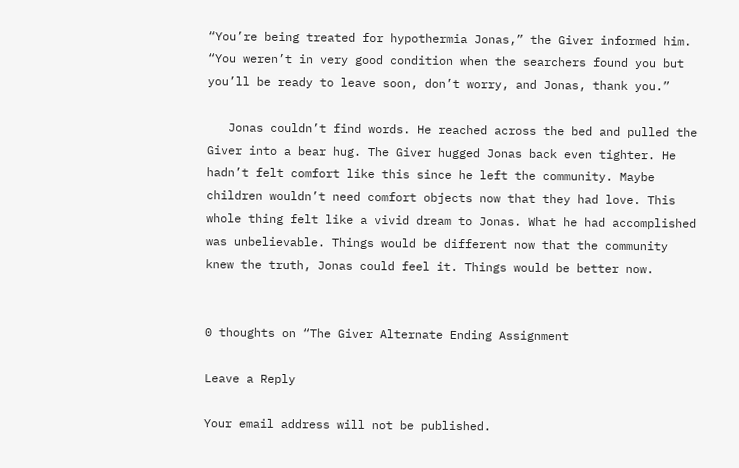“You’re being treated for hypothermia Jonas,” the Giver informed him. “You weren’t in very good condition when the searchers found you but you’ll be ready to leave soon, don’t worry, and Jonas, thank you.”

   Jonas couldn’t find words. He reached across the bed and pulled the Giver into a bear hug. The Giver hugged Jonas back even tighter. He hadn’t felt comfort like this since he left the community. Maybe children wouldn’t need comfort objects now that they had love. This whole thing felt like a vivid dream to Jonas. What he had accomplished was unbelievable. Things would be different now that the community knew the truth, Jonas could feel it. Things would be better now.


0 thoughts on “The Giver Alternate Ending Assignment

Leave a Reply

Your email address will not be published.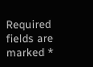Required fields are marked *